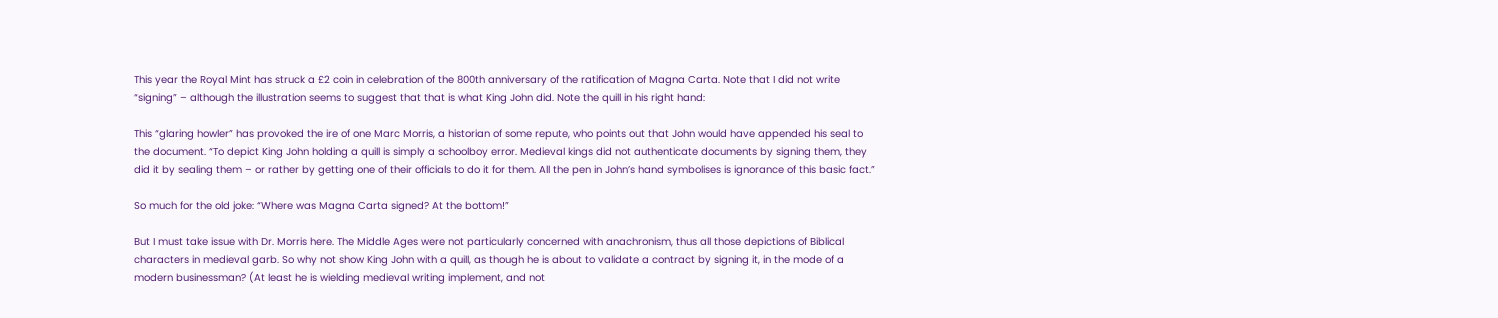This year the Royal Mint has struck a £2 coin in celebration of the 800th anniversary of the ratification of Magna Carta. Note that I did not write “signing” – although the illustration seems to suggest that that is what King John did. Note the quill in his right hand:

This “glaring howler” has provoked the ire of one Marc Morris, a historian of some repute, who points out that John would have appended his seal to the document. “To depict King John holding a quill is simply a schoolboy error. Medieval kings did not authenticate documents by signing them, they did it by sealing them – or rather by getting one of their officials to do it for them. All the pen in John’s hand symbolises is ignorance of this basic fact.”

So much for the old joke: “Where was Magna Carta signed? At the bottom!”

But I must take issue with Dr. Morris here. The Middle Ages were not particularly concerned with anachronism, thus all those depictions of Biblical characters in medieval garb. So why not show King John with a quill, as though he is about to validate a contract by signing it, in the mode of a modern businessman? (At least he is wielding medieval writing implement, and not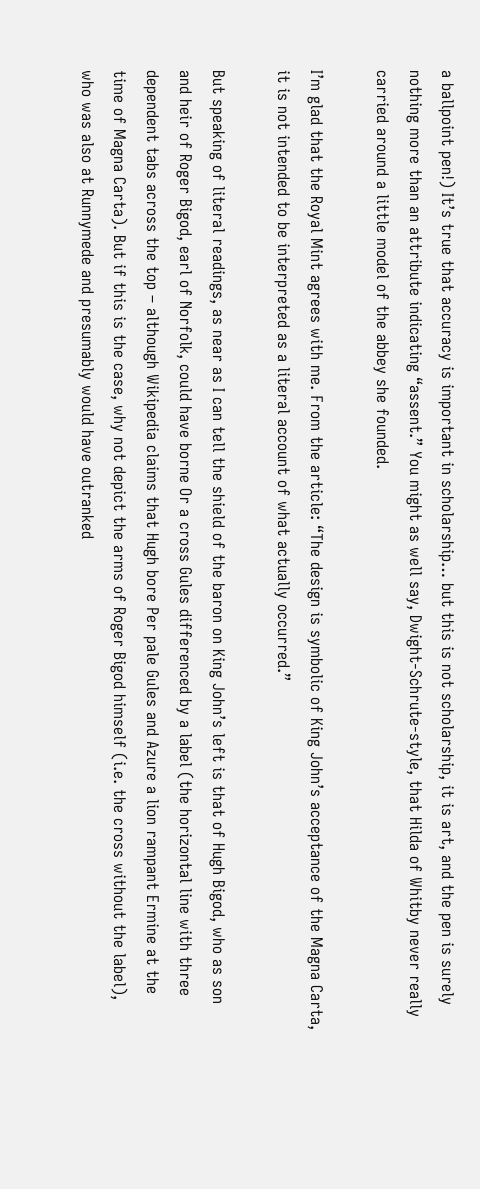a ballpoint pen!) It’s true that accuracy is important in scholarship… but this is not scholarship, it is art, and the pen is surely nothing more than an attribute indicating “assent.” You might as well say, Dwight-Schrute-style, that Hilda of Whitby never really carried around a little model of the abbey she founded.

I’m glad that the Royal Mint agrees with me. From the article: “The design is symbolic of King John’s acceptance of the Magna Carta, it is not intended to be interpreted as a literal account of what actually occurred.”

But speaking of literal readings, as near as I can tell the shield of the baron on King John’s left is that of Hugh Bigod, who as son and heir of Roger Bigod, earl of Norfolk, could have borne Or a cross Gules differenced by a label (the horizontal line with three dependent tabs across the top – although Wikipedia claims that Hugh bore Per pale Gules and Azure a lion rampant Ermine at the time of Magna Carta). But if this is the case, why not depict the arms of Roger Bigod himself (i.e. the cross without the label), who was also at Runnymede and presumably would have outranked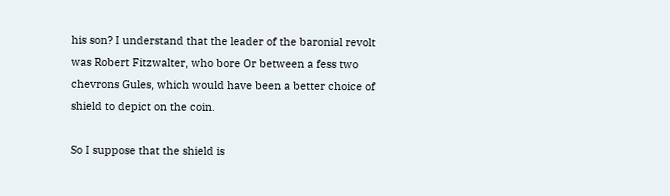his son? I understand that the leader of the baronial revolt was Robert Fitzwalter, who bore Or between a fess two chevrons Gules, which would have been a better choice of shield to depict on the coin.

So I suppose that the shield is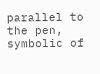parallel to the pen, symbolic of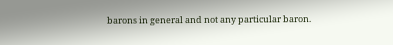barons in general and not any particular baron.